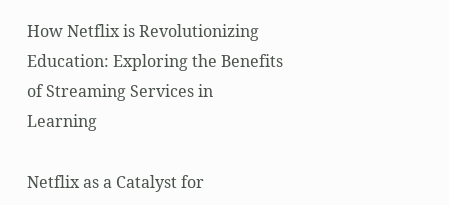How Netflix is Revolutionizing Education: Exploring the Benefits of Streaming Services in Learning

Netflix as a Catalyst for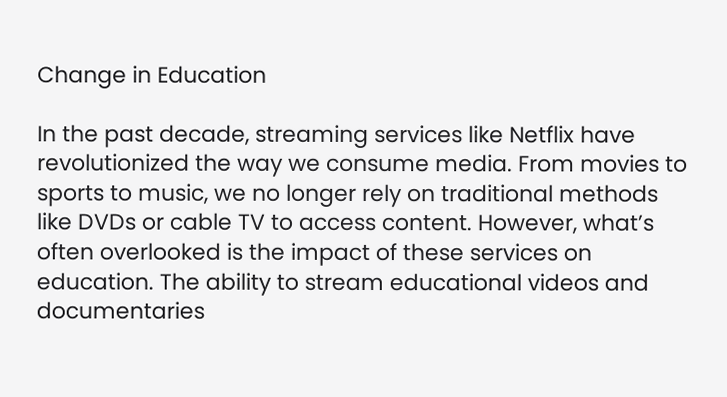Change in Education

In the past decade, streaming services like Netflix have revolutionized the way we consume media. From movies to sports to music, we no longer rely on traditional methods like DVDs or cable TV to access content. However, what’s often overlooked is the impact of these services on education. The ability to stream educational videos and documentaries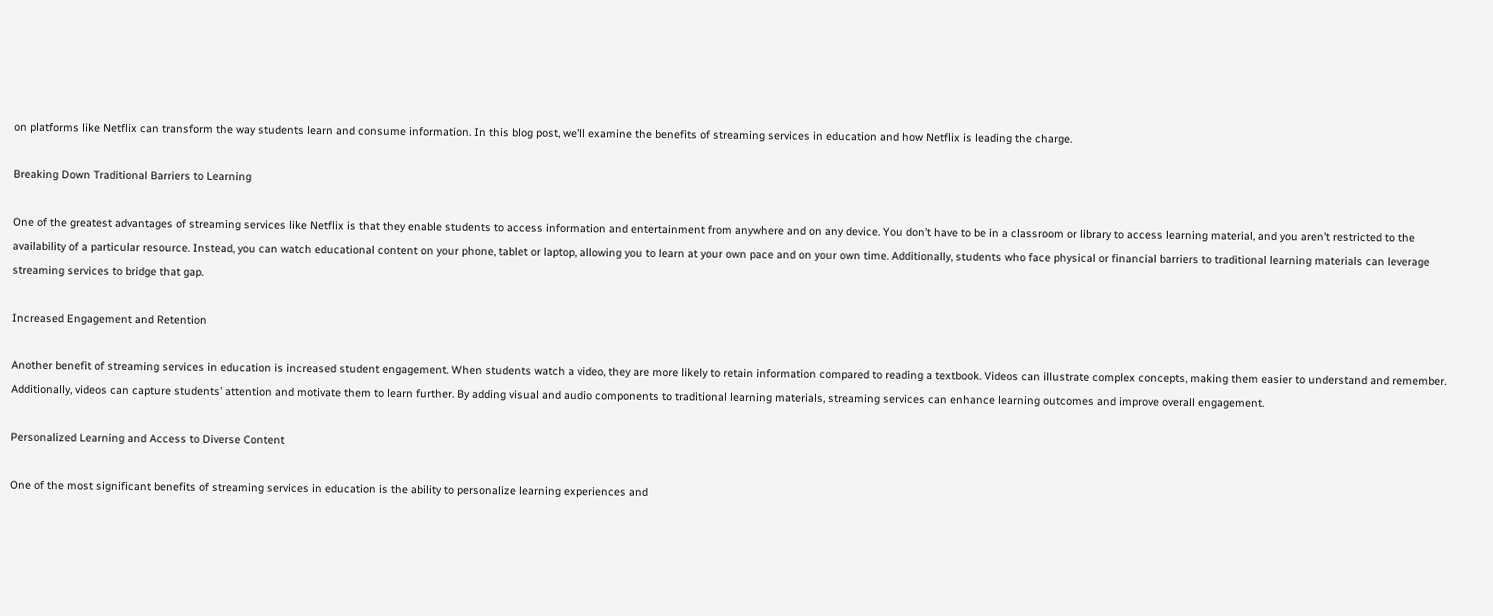on platforms like Netflix can transform the way students learn and consume information. In this blog post, we’ll examine the benefits of streaming services in education and how Netflix is leading the charge.

Breaking Down Traditional Barriers to Learning

One of the greatest advantages of streaming services like Netflix is that they enable students to access information and entertainment from anywhere and on any device. You don’t have to be in a classroom or library to access learning material, and you aren’t restricted to the availability of a particular resource. Instead, you can watch educational content on your phone, tablet or laptop, allowing you to learn at your own pace and on your own time. Additionally, students who face physical or financial barriers to traditional learning materials can leverage streaming services to bridge that gap.

Increased Engagement and Retention

Another benefit of streaming services in education is increased student engagement. When students watch a video, they are more likely to retain information compared to reading a textbook. Videos can illustrate complex concepts, making them easier to understand and remember. Additionally, videos can capture students’ attention and motivate them to learn further. By adding visual and audio components to traditional learning materials, streaming services can enhance learning outcomes and improve overall engagement.

Personalized Learning and Access to Diverse Content

One of the most significant benefits of streaming services in education is the ability to personalize learning experiences and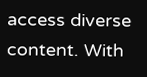access diverse content. With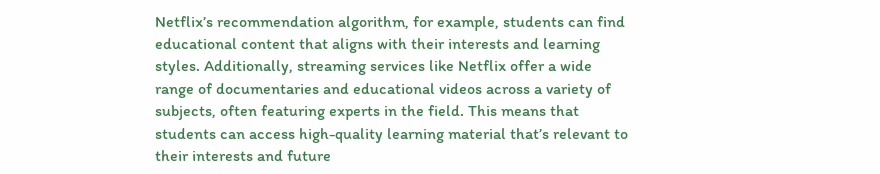Netflix’s recommendation algorithm, for example, students can find educational content that aligns with their interests and learning styles. Additionally, streaming services like Netflix offer a wide range of documentaries and educational videos across a variety of subjects, often featuring experts in the field. This means that students can access high-quality learning material that’s relevant to their interests and future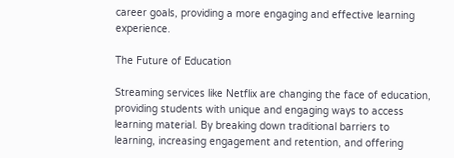career goals, providing a more engaging and effective learning experience.

The Future of Education

Streaming services like Netflix are changing the face of education, providing students with unique and engaging ways to access learning material. By breaking down traditional barriers to learning, increasing engagement and retention, and offering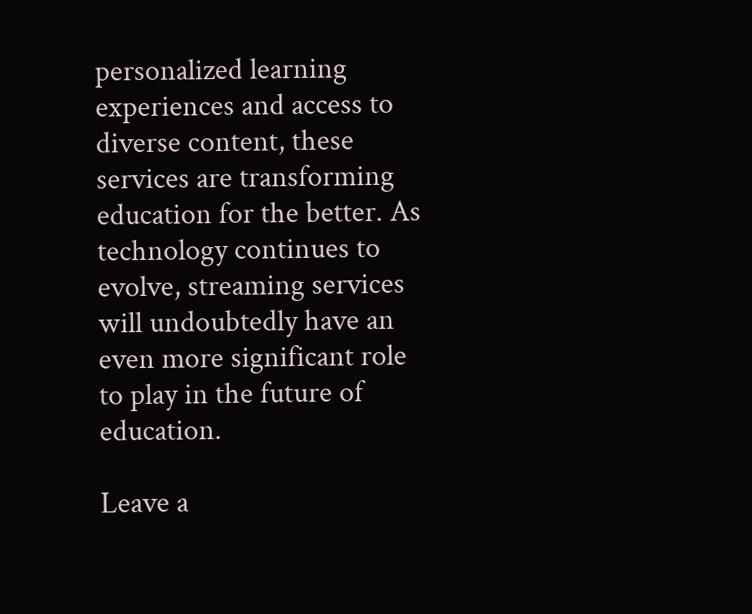personalized learning experiences and access to diverse content, these services are transforming education for the better. As technology continues to evolve, streaming services will undoubtedly have an even more significant role to play in the future of education.

Leave a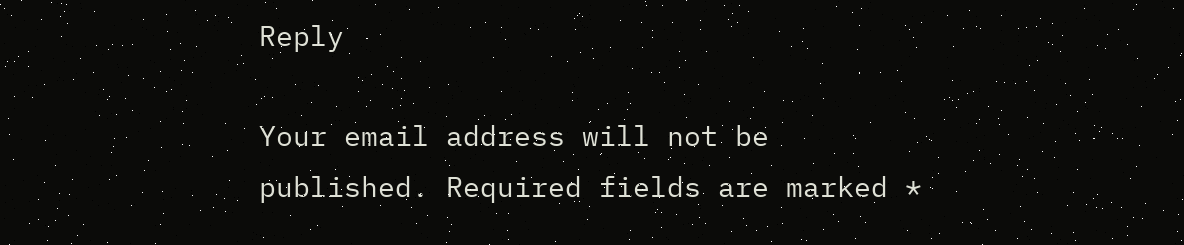Reply

Your email address will not be published. Required fields are marked *